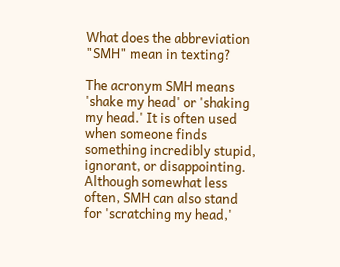What does the abbreviation "SMH" mean in texting?

The acronym SMH means 'shake my head' or 'shaking my head.' It is often used when someone finds something incredibly stupid, ignorant, or disappointing. Although somewhat less often, SMH can also stand for 'scratching my head,'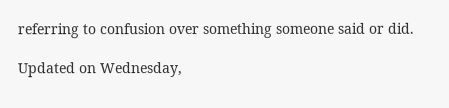referring to confusion over something someone said or did.

Updated on Wednesday,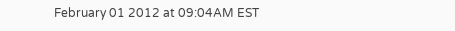February 01 2012 at 09:04AM EST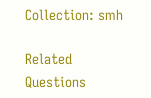Collection: smh

Related Questions